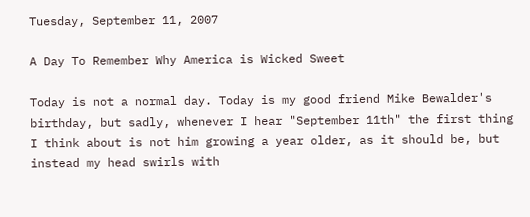Tuesday, September 11, 2007

A Day To Remember Why America is Wicked Sweet

Today is not a normal day. Today is my good friend Mike Bewalder's birthday, but sadly, whenever I hear "September 11th" the first thing I think about is not him growing a year older, as it should be, but instead my head swirls with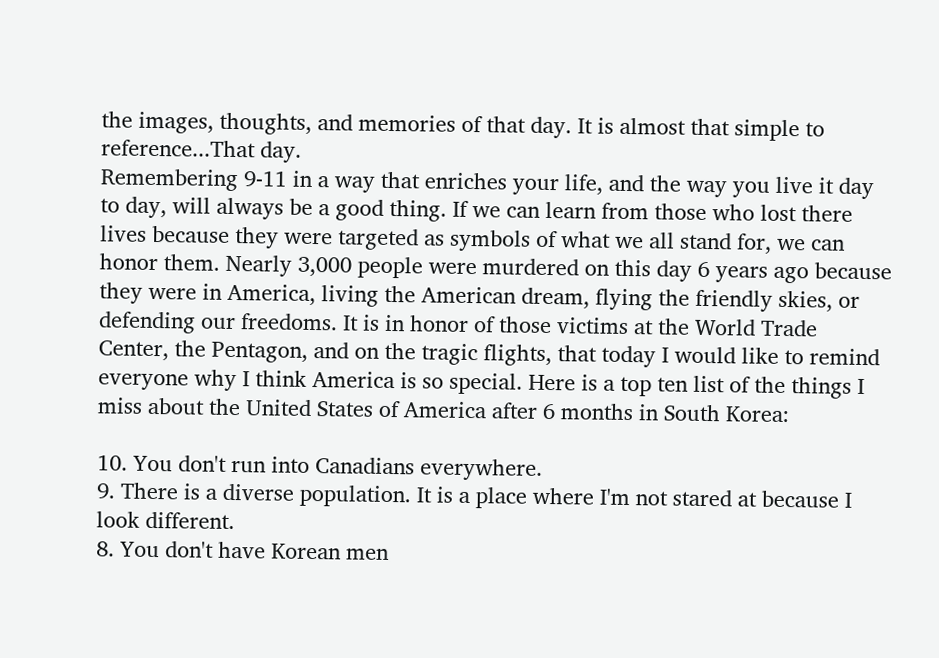the images, thoughts, and memories of that day. It is almost that simple to reference...That day.
Remembering 9-11 in a way that enriches your life, and the way you live it day to day, will always be a good thing. If we can learn from those who lost there lives because they were targeted as symbols of what we all stand for, we can honor them. Nearly 3,000 people were murdered on this day 6 years ago because they were in America, living the American dream, flying the friendly skies, or defending our freedoms. It is in honor of those victims at the World Trade Center, the Pentagon, and on the tragic flights, that today I would like to remind everyone why I think America is so special. Here is a top ten list of the things I miss about the United States of America after 6 months in South Korea:

10. You don't run into Canadians everywhere.
9. There is a diverse population. It is a place where I'm not stared at because I look different.
8. You don't have Korean men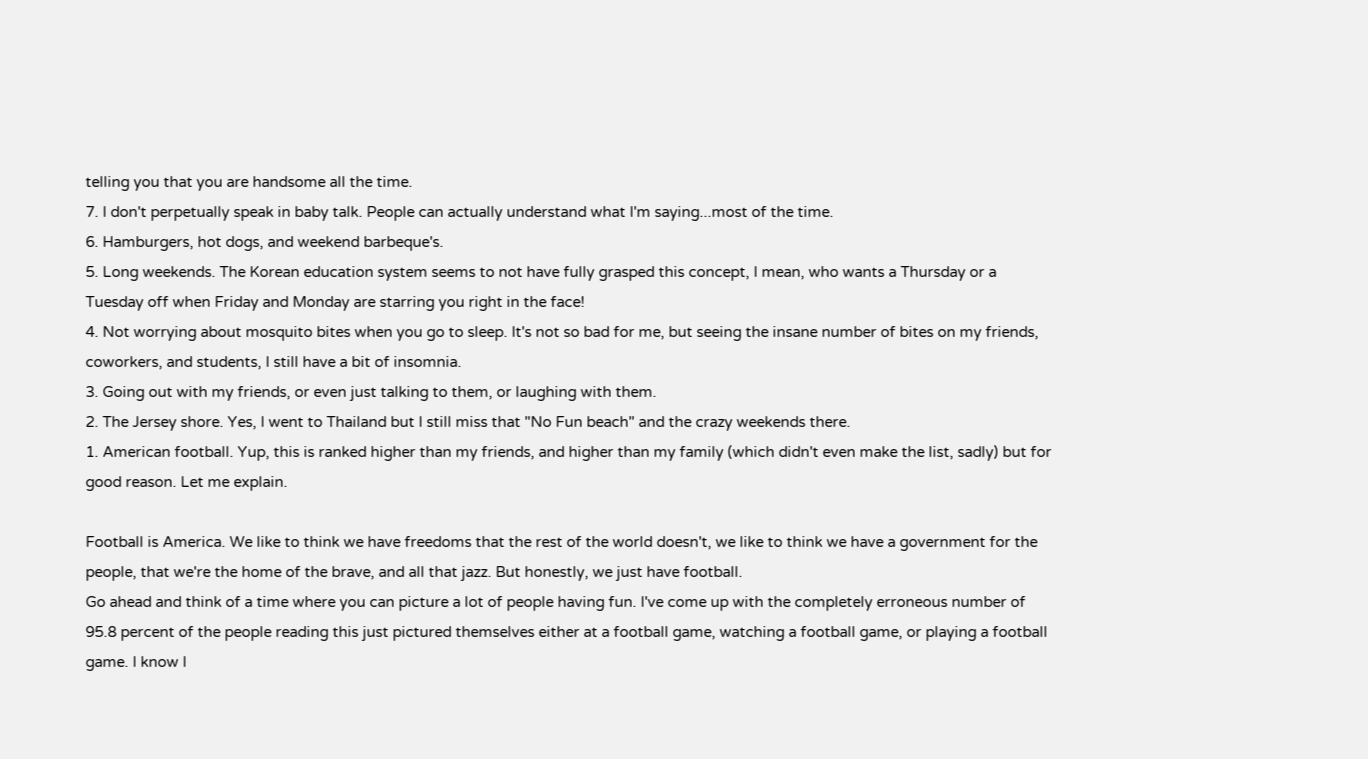telling you that you are handsome all the time.
7. I don't perpetually speak in baby talk. People can actually understand what I'm saying...most of the time.
6. Hamburgers, hot dogs, and weekend barbeque's.
5. Long weekends. The Korean education system seems to not have fully grasped this concept, I mean, who wants a Thursday or a Tuesday off when Friday and Monday are starring you right in the face!
4. Not worrying about mosquito bites when you go to sleep. It's not so bad for me, but seeing the insane number of bites on my friends, coworkers, and students, I still have a bit of insomnia.
3. Going out with my friends, or even just talking to them, or laughing with them.
2. The Jersey shore. Yes, I went to Thailand but I still miss that "No Fun beach" and the crazy weekends there.
1. American football. Yup, this is ranked higher than my friends, and higher than my family (which didn't even make the list, sadly) but for good reason. Let me explain.

Football is America. We like to think we have freedoms that the rest of the world doesn't, we like to think we have a government for the people, that we're the home of the brave, and all that jazz. But honestly, we just have football.
Go ahead and think of a time where you can picture a lot of people having fun. I've come up with the completely erroneous number of 95.8 percent of the people reading this just pictured themselves either at a football game, watching a football game, or playing a football game. I know I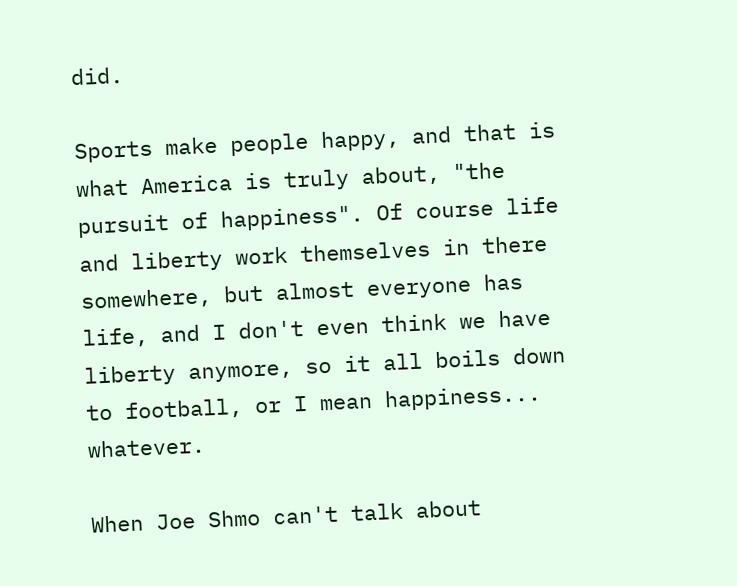did.

Sports make people happy, and that is what America is truly about, "the pursuit of happiness". Of course life and liberty work themselves in there somewhere, but almost everyone has life, and I don't even think we have liberty anymore, so it all boils down to football, or I mean happiness... whatever.

When Joe Shmo can't talk about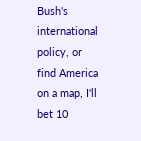Bush's international policy, or find America on a map, I'll bet 10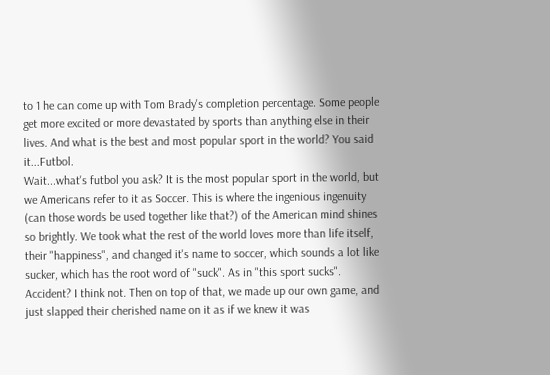to 1 he can come up with Tom Brady's completion percentage. Some people get more excited or more devastated by sports than anything else in their lives. And what is the best and most popular sport in the world? You said it...Futbol.
Wait...what's futbol you ask? It is the most popular sport in the world, but we Americans refer to it as Soccer. This is where the ingenious ingenuity (can those words be used together like that?) of the American mind shines so brightly. We took what the rest of the world loves more than life itself, their "happiness", and changed it's name to soccer, which sounds a lot like sucker, which has the root word of "suck". As in "this sport sucks". Accident? I think not. Then on top of that, we made up our own game, and just slapped their cherished name on it as if we knew it was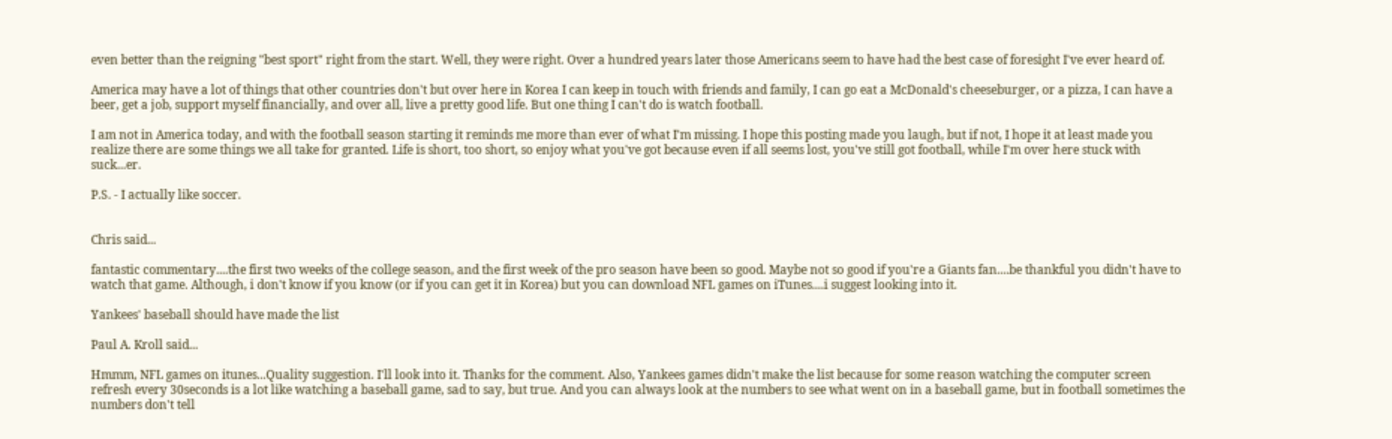even better than the reigning "best sport" right from the start. Well, they were right. Over a hundred years later those Americans seem to have had the best case of foresight I've ever heard of.

America may have a lot of things that other countries don't but over here in Korea I can keep in touch with friends and family, I can go eat a McDonald's cheeseburger, or a pizza, I can have a beer, get a job, support myself financially, and over all, live a pretty good life. But one thing I can't do is watch football.

I am not in America today, and with the football season starting it reminds me more than ever of what I'm missing. I hope this posting made you laugh, but if not, I hope it at least made you realize there are some things we all take for granted. Life is short, too short, so enjoy what you've got because even if all seems lost, you've still got football, while I'm over here stuck with suck...er.

P.S. - I actually like soccer.


Chris said...

fantastic commentary....the first two weeks of the college season, and the first week of the pro season have been so good. Maybe not so good if you're a Giants fan....be thankful you didn't have to watch that game. Although, i don't know if you know (or if you can get it in Korea) but you can download NFL games on iTunes....i suggest looking into it.

Yankees' baseball should have made the list

Paul A. Kroll said...

Hmmm, NFL games on itunes...Quality suggestion. I'll look into it. Thanks for the comment. Also, Yankees games didn't make the list because for some reason watching the computer screen refresh every 30seconds is a lot like watching a baseball game, sad to say, but true. And you can always look at the numbers to see what went on in a baseball game, but in football sometimes the numbers don't tell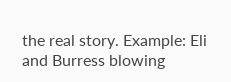the real story. Example: Eli and Burress blowing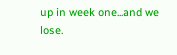up in week one...and we lose.